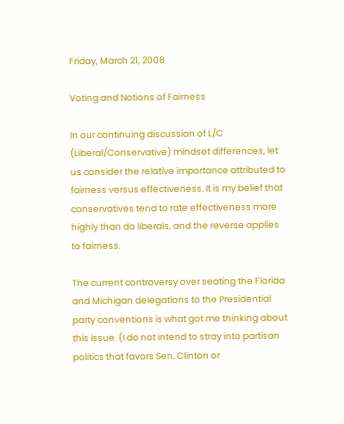Friday, March 21, 2008

Voting and Notions of Fairness

In our continuing discussion of L/C (Liberal/Conservative) mindset differences, let us consider the relative importance attributed to fairness versus effectiveness. It is my belief that conservatives tend to rate effectiveness more highly than do liberals, and the reverse applies to fairness.

The current controversy over seating the Florida and Michigan delegations to the Presidential party conventions is what got me thinking about this issue. (I do not intend to stray into partisan politics that favors Sen. Clinton or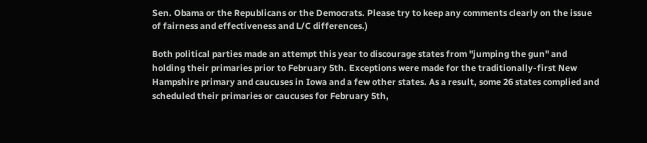Sen. Obama or the Republicans or the Democrats. Please try to keep any comments clearly on the issue of fairness and effectiveness and L/C differences.)

Both political parties made an attempt this year to discourage states from "jumping the gun" and holding their primaries prior to February 5th. Exceptions were made for the traditionally-first New Hampshire primary and caucuses in Iowa and a few other states. As a result, some 26 states complied and scheduled their primaries or caucuses for February 5th,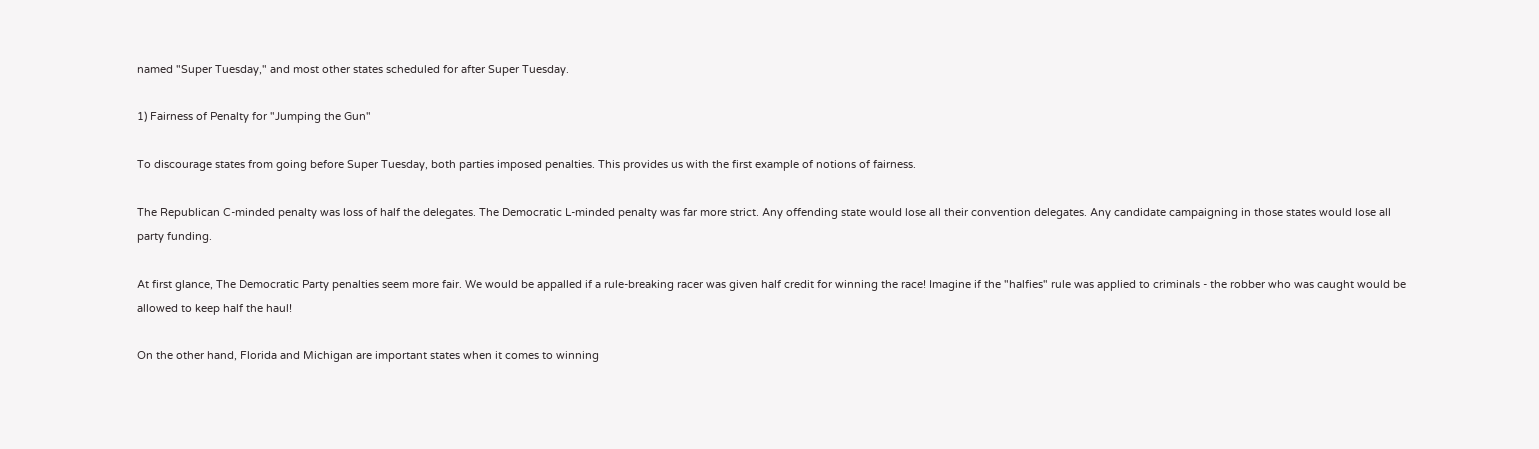named "Super Tuesday," and most other states scheduled for after Super Tuesday.

1) Fairness of Penalty for "Jumping the Gun"

To discourage states from going before Super Tuesday, both parties imposed penalties. This provides us with the first example of notions of fairness.

The Republican C-minded penalty was loss of half the delegates. The Democratic L-minded penalty was far more strict. Any offending state would lose all their convention delegates. Any candidate campaigning in those states would lose all party funding.

At first glance, The Democratic Party penalties seem more fair. We would be appalled if a rule-breaking racer was given half credit for winning the race! Imagine if the "halfies" rule was applied to criminals - the robber who was caught would be allowed to keep half the haul!

On the other hand, Florida and Michigan are important states when it comes to winning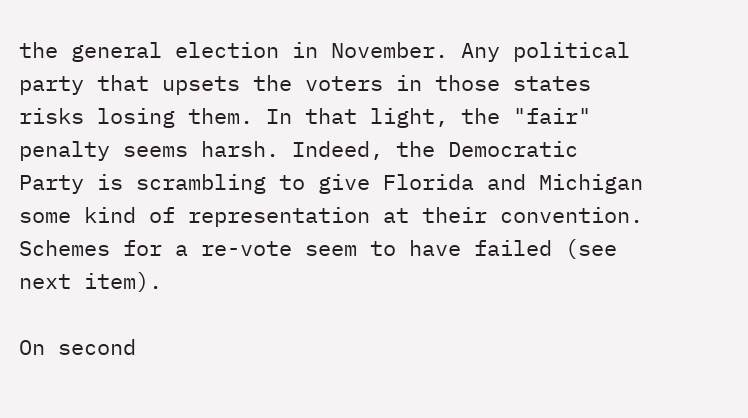the general election in November. Any political party that upsets the voters in those states risks losing them. In that light, the "fair" penalty seems harsh. Indeed, the Democratic Party is scrambling to give Florida and Michigan some kind of representation at their convention. Schemes for a re-vote seem to have failed (see next item).

On second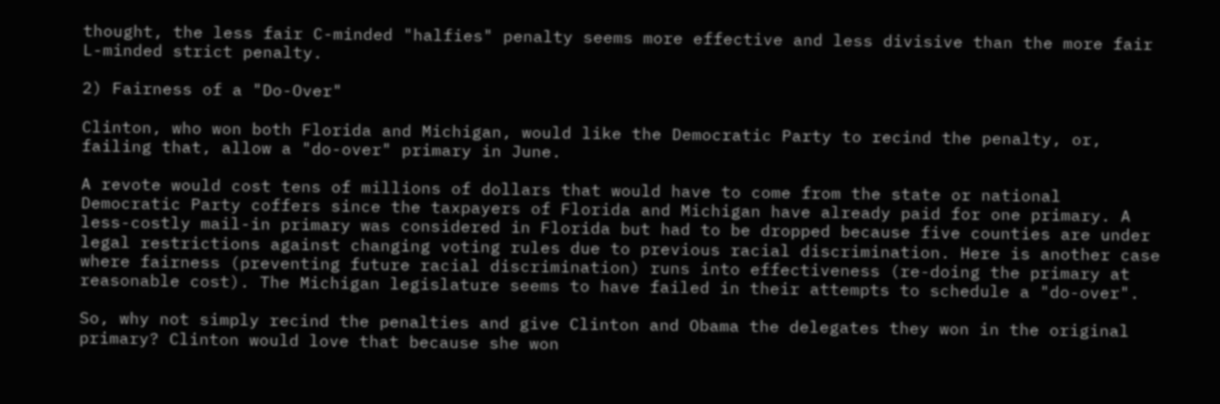thought, the less fair C-minded "halfies" penalty seems more effective and less divisive than the more fair L-minded strict penalty.

2) Fairness of a "Do-Over"

Clinton, who won both Florida and Michigan, would like the Democratic Party to recind the penalty, or, failing that, allow a "do-over" primary in June.

A revote would cost tens of millions of dollars that would have to come from the state or national Democratic Party coffers since the taxpayers of Florida and Michigan have already paid for one primary. A less-costly mail-in primary was considered in Florida but had to be dropped because five counties are under legal restrictions against changing voting rules due to previous racial discrimination. Here is another case where fairness (preventing future racial discrimination) runs into effectiveness (re-doing the primary at reasonable cost). The Michigan legislature seems to have failed in their attempts to schedule a "do-over".

So, why not simply recind the penalties and give Clinton and Obama the delegates they won in the original primary? Clinton would love that because she won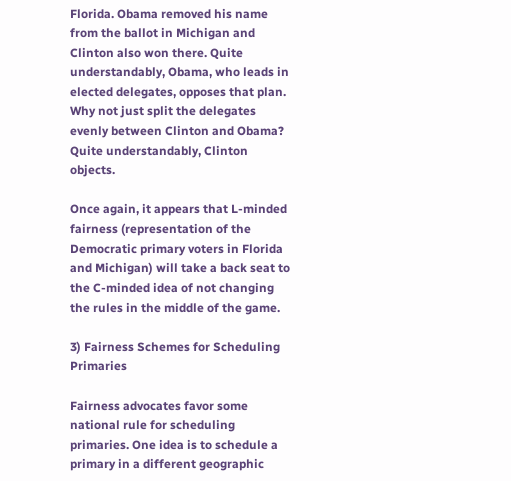Florida. Obama removed his name from the ballot in Michigan and Clinton also won there. Quite understandably, Obama, who leads in elected delegates, opposes that plan. Why not just split the delegates evenly between Clinton and Obama? Quite understandably, Clinton objects.

Once again, it appears that L-minded fairness (representation of the Democratic primary voters in Florida and Michigan) will take a back seat to the C-minded idea of not changing the rules in the middle of the game.

3) Fairness Schemes for Scheduling Primaries

Fairness advocates favor some national rule for scheduling primaries. One idea is to schedule a primary in a different geographic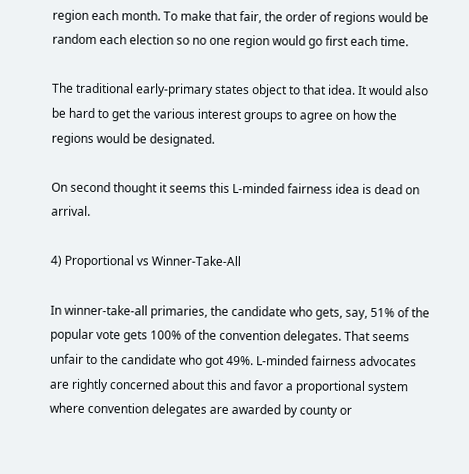region each month. To make that fair, the order of regions would be random each election so no one region would go first each time.

The traditional early-primary states object to that idea. It would also be hard to get the various interest groups to agree on how the regions would be designated.

On second thought it seems this L-minded fairness idea is dead on arrival.

4) Proportional vs Winner-Take-All

In winner-take-all primaries, the candidate who gets, say, 51% of the popular vote gets 100% of the convention delegates. That seems unfair to the candidate who got 49%. L-minded fairness advocates are rightly concerned about this and favor a proportional system where convention delegates are awarded by county or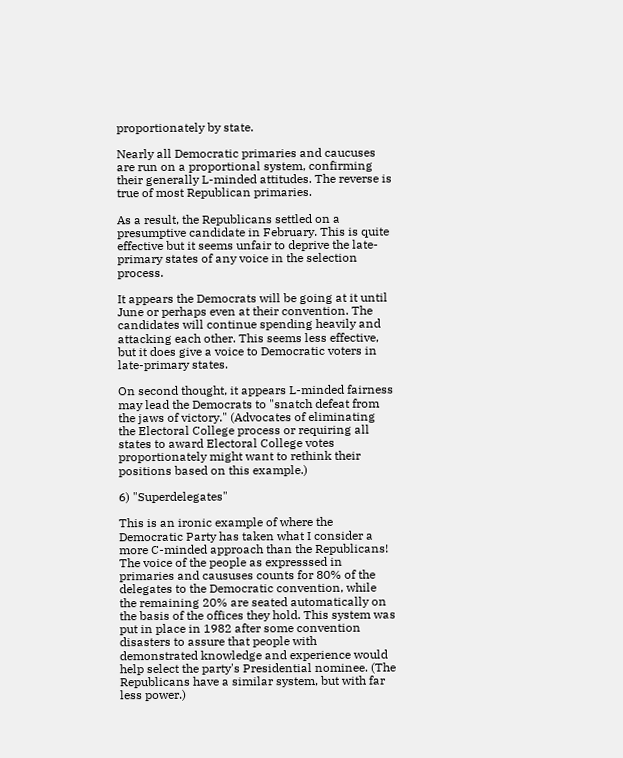proportionately by state.

Nearly all Democratic primaries and caucuses are run on a proportional system, confirming their generally L-minded attitudes. The reverse is true of most Republican primaries.

As a result, the Republicans settled on a presumptive candidate in February. This is quite effective but it seems unfair to deprive the late-primary states of any voice in the selection process.

It appears the Democrats will be going at it until June or perhaps even at their convention. The candidates will continue spending heavily and attacking each other. This seems less effective, but it does give a voice to Democratic voters in late-primary states.

On second thought, it appears L-minded fairness may lead the Democrats to "snatch defeat from the jaws of victory." (Advocates of eliminating the Electoral College process or requiring all states to award Electoral College votes proportionately might want to rethink their positions based on this example.)

6) "Superdelegates"

This is an ironic example of where the Democratic Party has taken what I consider a more C-minded approach than the Republicans! The voice of the people as expresssed in primaries and caususes counts for 80% of the delegates to the Democratic convention, while the remaining 20% are seated automatically on the basis of the offices they hold. This system was put in place in 1982 after some convention disasters to assure that people with demonstrated knowledge and experience would help select the party's Presidential nominee. (The Republicans have a similar system, but with far less power.)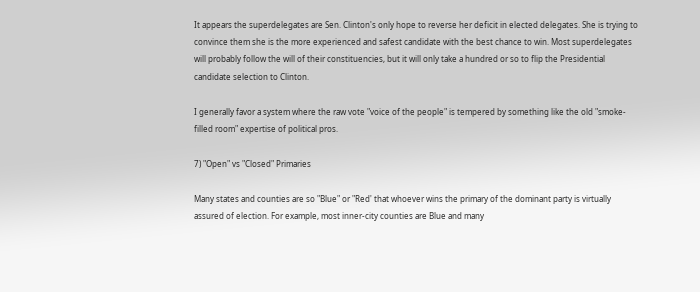It appears the superdelegates are Sen. Clinton's only hope to reverse her deficit in elected delegates. She is trying to convince them she is the more experienced and safest candidate with the best chance to win. Most superdelegates will probably follow the will of their constituencies, but it will only take a hundred or so to flip the Presidential candidate selection to Clinton.

I generally favor a system where the raw vote "voice of the people" is tempered by something like the old "smoke-filled room" expertise of political pros.

7) "Open" vs "Closed" Primaries

Many states and counties are so "Blue" or "Red' that whoever wins the primary of the dominant party is virtually assured of election. For example, most inner-city counties are Blue and many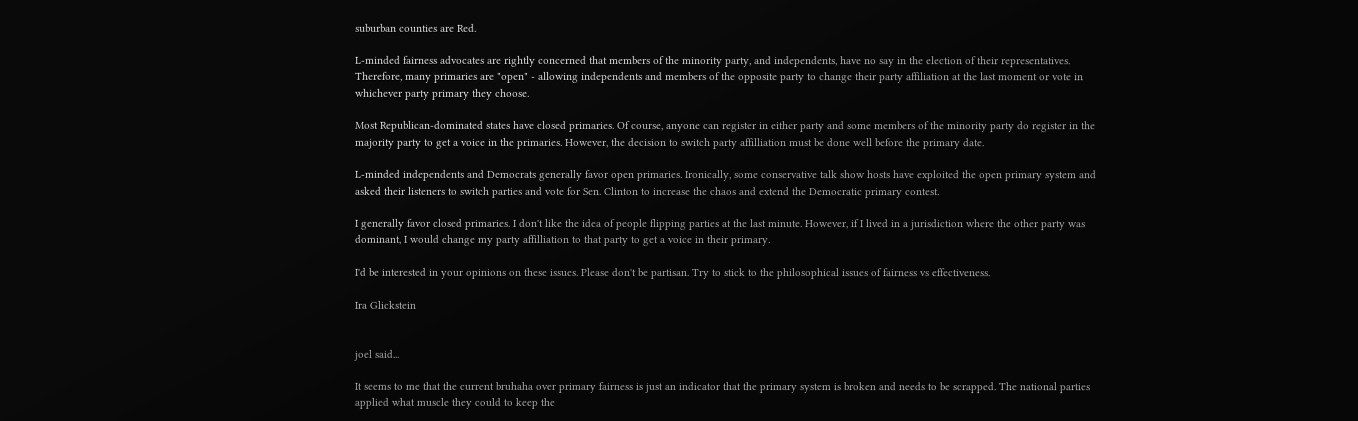suburban counties are Red.

L-minded fairness advocates are rightly concerned that members of the minority party, and independents, have no say in the election of their representatives. Therefore, many primaries are "open" - allowing independents and members of the opposite party to change their party affiliation at the last moment or vote in whichever party primary they choose.

Most Republican-dominated states have closed primaries. Of course, anyone can register in either party and some members of the minority party do register in the majority party to get a voice in the primaries. However, the decision to switch party affilliation must be done well before the primary date.

L-minded independents and Democrats generally favor open primaries. Ironically, some conservative talk show hosts have exploited the open primary system and asked their listeners to switch parties and vote for Sen. Clinton to increase the chaos and extend the Democratic primary contest.

I generally favor closed primaries. I don't like the idea of people flipping parties at the last minute. However, if I lived in a jurisdiction where the other party was dominant, I would change my party affilliation to that party to get a voice in their primary.

I'd be interested in your opinions on these issues. Please don't be partisan. Try to stick to the philosophical issues of fairness vs effectiveness.

Ira Glickstein


joel said...

It seems to me that the current bruhaha over primary fairness is just an indicator that the primary system is broken and needs to be scrapped. The national parties applied what muscle they could to keep the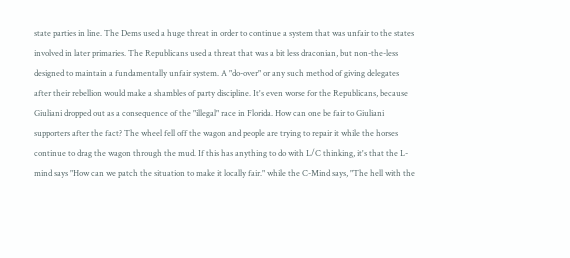state parties in line. The Dems used a huge threat in order to continue a system that was unfair to the states involved in later primaries. The Republicans used a threat that was a bit less draconian, but non-the-less designed to maintain a fundamentally unfair system. A "do-over" or any such method of giving delegates after their rebellion would make a shambles of party discipline. It's even worse for the Republicans, because Giuliani dropped out as a consequence of the "illegal" race in Florida. How can one be fair to Giuliani supporters after the fact? The wheel fell off the wagon and people are trying to repair it while the horses continue to drag the wagon through the mud. If this has anything to do with L/C thinking, it's that the L-mind says "How can we patch the situation to make it locally fair." while the C-Mind says, "The hell with the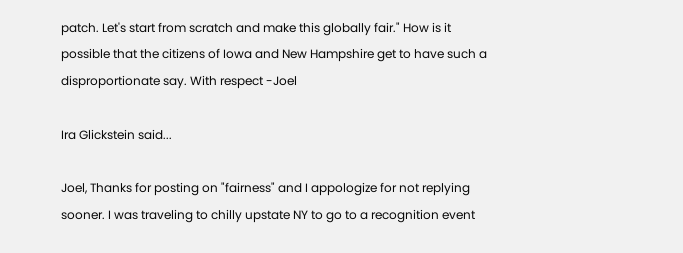patch. Let's start from scratch and make this globally fair." How is it possible that the citizens of Iowa and New Hampshire get to have such a disproportionate say. With respect -Joel

Ira Glickstein said...

Joel, Thanks for posting on "fairness" and I appologize for not replying sooner. I was traveling to chilly upstate NY to go to a recognition event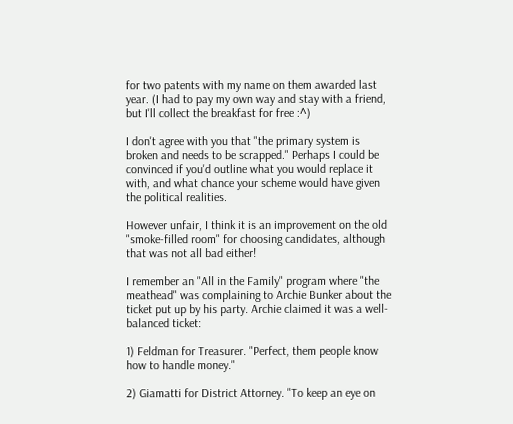for two patents with my name on them awarded last year. (I had to pay my own way and stay with a friend, but I'll collect the breakfast for free :^)

I don't agree with you that "the primary system is broken and needs to be scrapped." Perhaps I could be convinced if you'd outline what you would replace it with, and what chance your scheme would have given the political realities.

However unfair, I think it is an improvement on the old "smoke-filled room" for choosing candidates, although that was not all bad either!

I remember an "All in the Family" program where "the meathead" was complaining to Archie Bunker about the ticket put up by his party. Archie claimed it was a well-balanced ticket:

1) Feldman for Treasurer. "Perfect, them people know how to handle money."

2) Giamatti for District Attorney. "To keep an eye on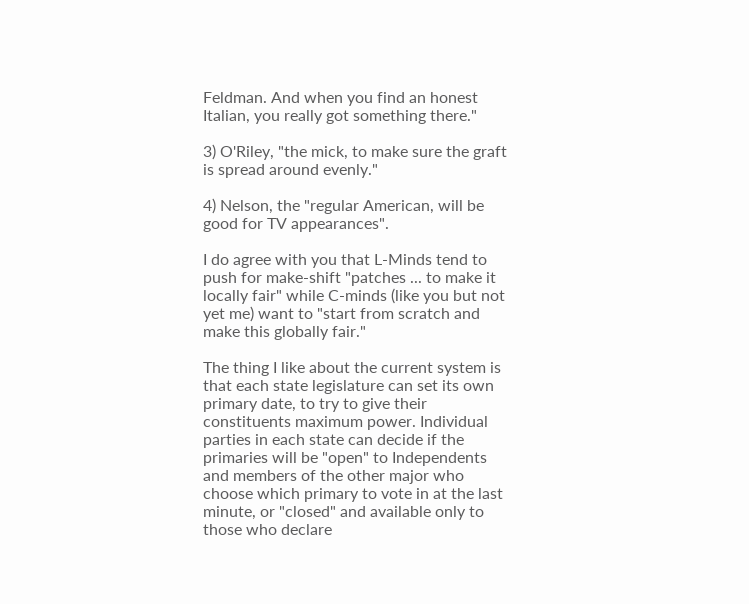Feldman. And when you find an honest Italian, you really got something there."

3) O'Riley, "the mick, to make sure the graft is spread around evenly."

4) Nelson, the "regular American, will be good for TV appearances".

I do agree with you that L-Minds tend to push for make-shift "patches ... to make it locally fair" while C-minds (like you but not yet me) want to "start from scratch and make this globally fair."

The thing I like about the current system is that each state legislature can set its own primary date, to try to give their constituents maximum power. Individual parties in each state can decide if the primaries will be "open" to Independents and members of the other major who choose which primary to vote in at the last minute, or "closed" and available only to those who declare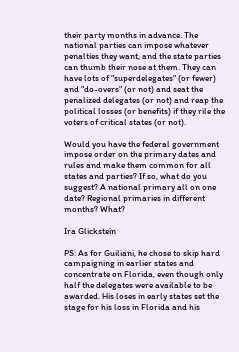their party months in advance. The national parties can impose whatever penalties they want, and the state parties can thumb their nose at them. They can have lots of "superdelegates" (or fewer) and "do-overs" (or not) and seat the penalized delegates (or not) and reap the political losses (or benefits) if they rile the voters of critical states (or not).

Would you have the federal government impose order on the primary dates and rules and make them common for all states and parties? If so, what do you suggest? A national primary all on one date? Regional primaries in different months? What?

Ira Glickstein

PS: As for Guiliani, he chose to skip hard campaigning in earlier states and concentrate on Florida, even though only half the delegates were available to be awarded. His loses in early states set the stage for his loss in Florida and his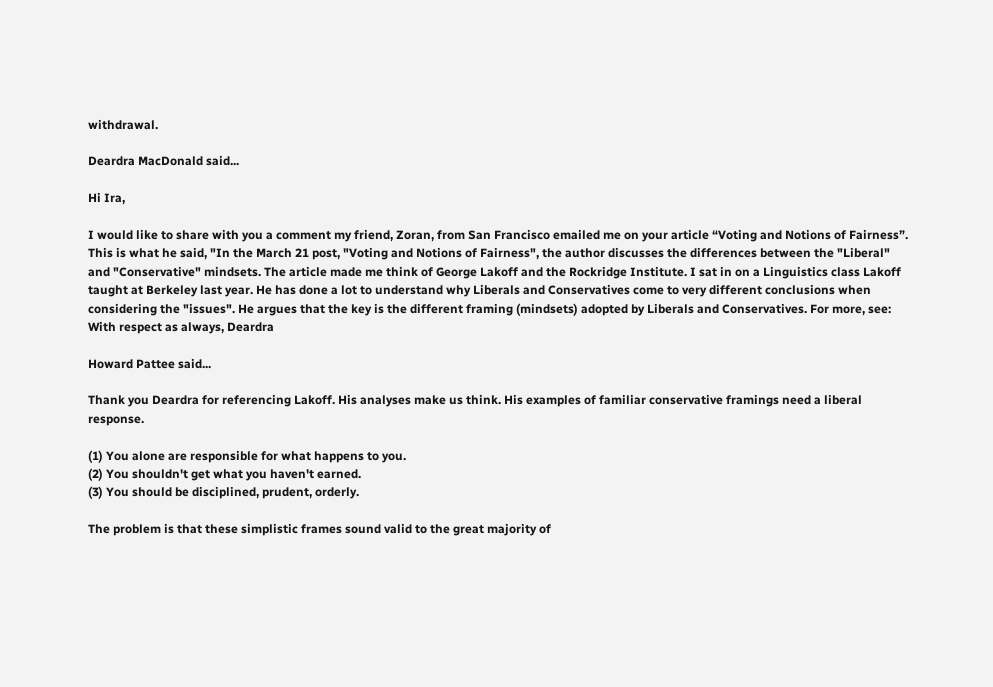withdrawal.

Deardra MacDonald said...

Hi Ira,

I would like to share with you a comment my friend, Zoran, from San Francisco emailed me on your article “Voting and Notions of Fairness”. This is what he said, "In the March 21 post, "Voting and Notions of Fairness", the author discusses the differences between the "Liberal" and "Conservative" mindsets. The article made me think of George Lakoff and the Rockridge Institute. I sat in on a Linguistics class Lakoff taught at Berkeley last year. He has done a lot to understand why Liberals and Conservatives come to very different conclusions when considering the "issues". He argues that the key is the different framing (mindsets) adopted by Liberals and Conservatives. For more, see: With respect as always, Deardra

Howard Pattee said...

Thank you Deardra for referencing Lakoff. His analyses make us think. His examples of familiar conservative framings need a liberal response.

(1) You alone are responsible for what happens to you.
(2) You shouldn't get what you haven't earned.
(3) You should be disciplined, prudent, orderly.

The problem is that these simplistic frames sound valid to the great majority of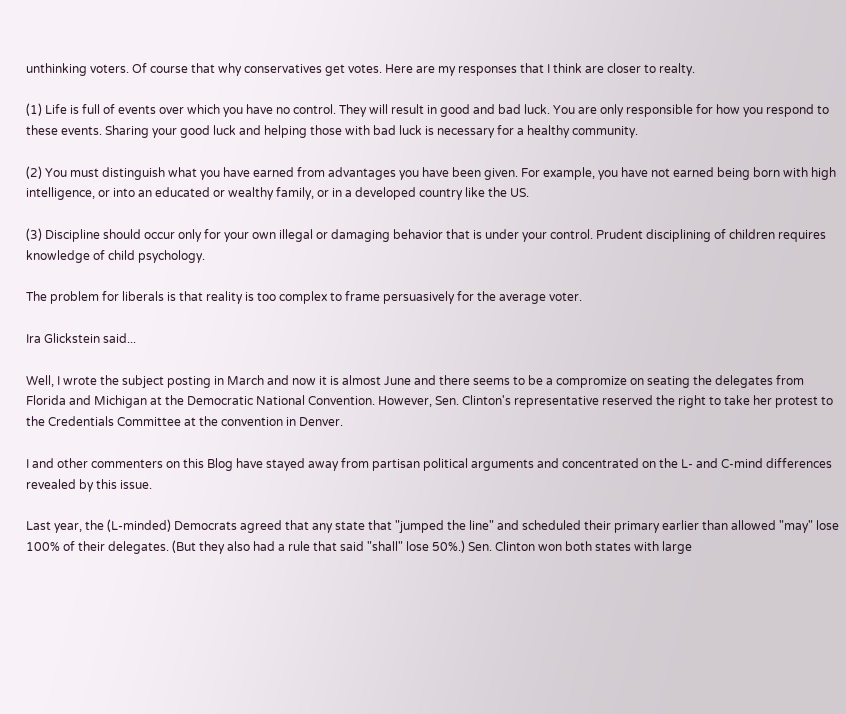unthinking voters. Of course that why conservatives get votes. Here are my responses that I think are closer to realty.

(1) Life is full of events over which you have no control. They will result in good and bad luck. You are only responsible for how you respond to these events. Sharing your good luck and helping those with bad luck is necessary for a healthy community.

(2) You must distinguish what you have earned from advantages you have been given. For example, you have not earned being born with high intelligence, or into an educated or wealthy family, or in a developed country like the US.

(3) Discipline should occur only for your own illegal or damaging behavior that is under your control. Prudent disciplining of children requires knowledge of child psychology.

The problem for liberals is that reality is too complex to frame persuasively for the average voter.

Ira Glickstein said...

Well, I wrote the subject posting in March and now it is almost June and there seems to be a compromize on seating the delegates from Florida and Michigan at the Democratic National Convention. However, Sen. Clinton's representative reserved the right to take her protest to the Credentials Committee at the convention in Denver.

I and other commenters on this Blog have stayed away from partisan political arguments and concentrated on the L- and C-mind differences revealed by this issue.

Last year, the (L-minded) Democrats agreed that any state that "jumped the line" and scheduled their primary earlier than allowed "may" lose 100% of their delegates. (But they also had a rule that said "shall" lose 50%.) Sen. Clinton won both states with large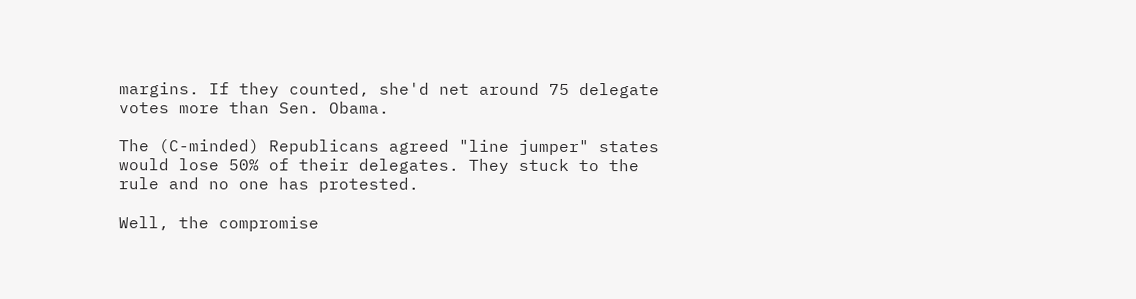margins. If they counted, she'd net around 75 delegate votes more than Sen. Obama.

The (C-minded) Republicans agreed "line jumper" states would lose 50% of their delegates. They stuck to the rule and no one has protested.

Well, the compromise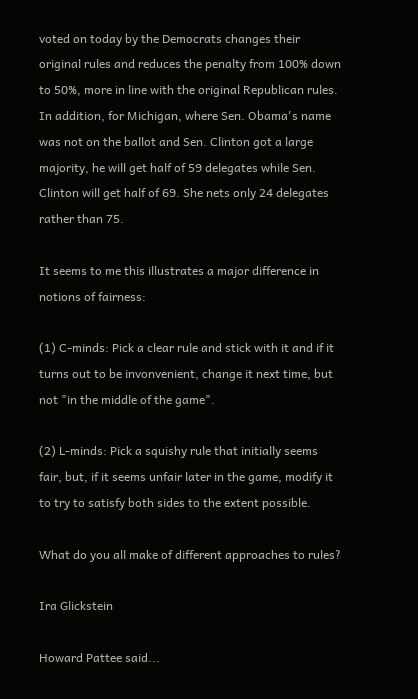voted on today by the Democrats changes their original rules and reduces the penalty from 100% down to 50%, more in line with the original Republican rules. In addition, for Michigan, where Sen. Obama's name was not on the ballot and Sen. Clinton got a large majority, he will get half of 59 delegates while Sen. Clinton will get half of 69. She nets only 24 delegates rather than 75.

It seems to me this illustrates a major difference in notions of fairness:

(1) C-minds: Pick a clear rule and stick with it and if it turns out to be invonvenient, change it next time, but not "in the middle of the game".

(2) L-minds: Pick a squishy rule that initially seems fair, but, if it seems unfair later in the game, modify it to try to satisfy both sides to the extent possible.

What do you all make of different approaches to rules?

Ira Glickstein

Howard Pattee said...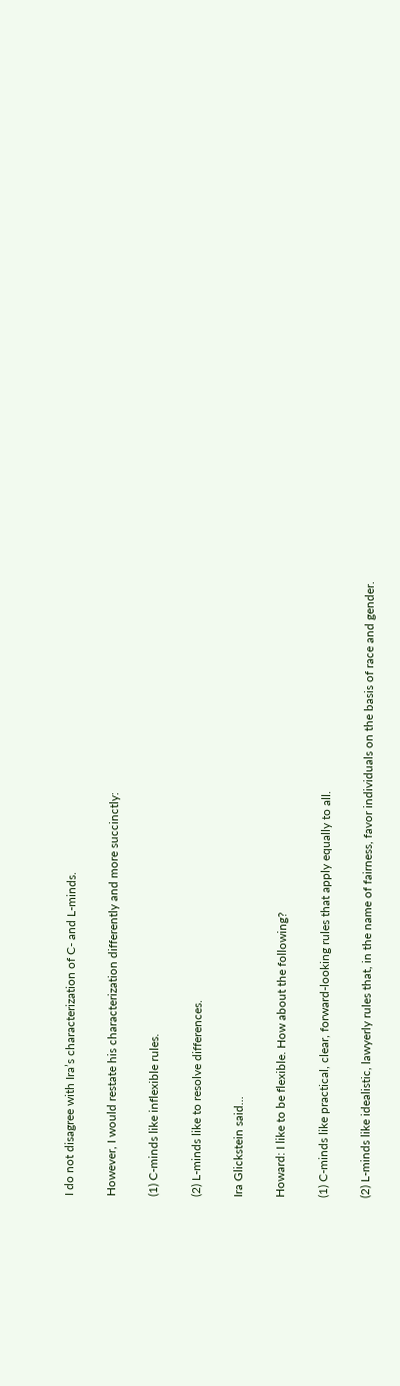I do not disagree with Ira’s characterization of C- and L-minds.

However, I would restate his characterization differently and more succinctly:

(1) C-minds like inflexible rules.

(2) L-minds like to resolve differences.

Ira Glickstein said...

Howard: I like to be flexible. How about the following?

(1) C-minds like practical, clear, forward-looking rules that apply equally to all.

(2) L-minds like idealistic, lawyerly rules that, in the name of fairness, favor individuals on the basis of race and gender.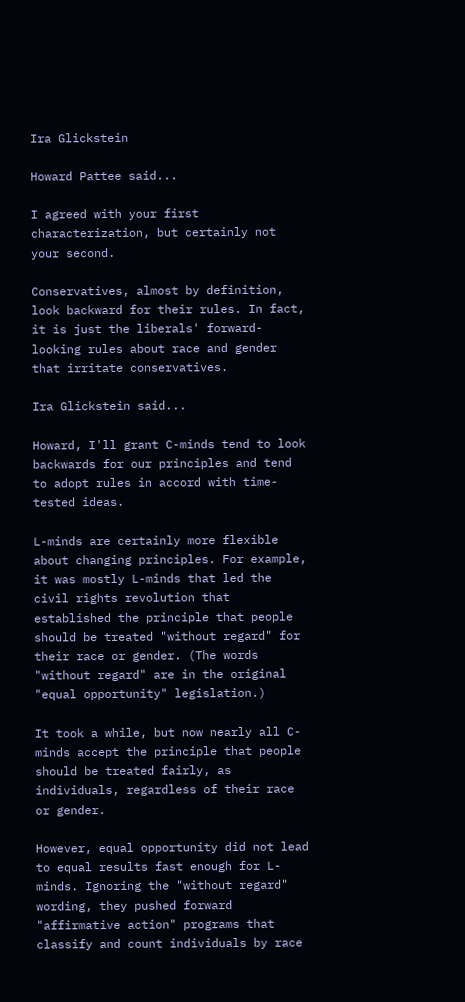Ira Glickstein

Howard Pattee said...

I agreed with your first characterization, but certainly not your second.

Conservatives, almost by definition, look backward for their rules. In fact, it is just the liberals' forward-looking rules about race and gender that irritate conservatives.

Ira Glickstein said...

Howard, I'll grant C-minds tend to look backwards for our principles and tend to adopt rules in accord with time-tested ideas.

L-minds are certainly more flexible about changing principles. For example, it was mostly L-minds that led the civil rights revolution that established the principle that people should be treated "without regard" for their race or gender. (The words "without regard" are in the original "equal opportunity" legislation.)

It took a while, but now nearly all C-minds accept the principle that people should be treated fairly, as individuals, regardless of their race or gender.

However, equal opportunity did not lead to equal results fast enough for L-minds. Ignoring the "without regard" wording, they pushed forward "affirmative action" programs that classify and count individuals by race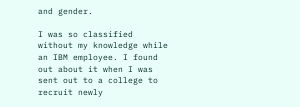and gender.

I was so classified without my knowledge while an IBM employee. I found out about it when I was sent out to a college to recruit newly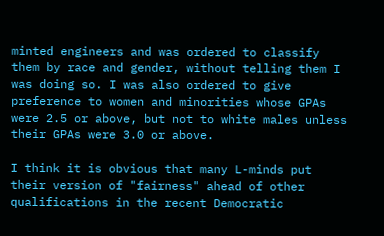minted engineers and was ordered to classify them by race and gender, without telling them I was doing so. I was also ordered to give preference to women and minorities whose GPAs were 2.5 or above, but not to white males unless their GPAs were 3.0 or above.

I think it is obvious that many L-minds put their version of "fairness" ahead of other qualifications in the recent Democratic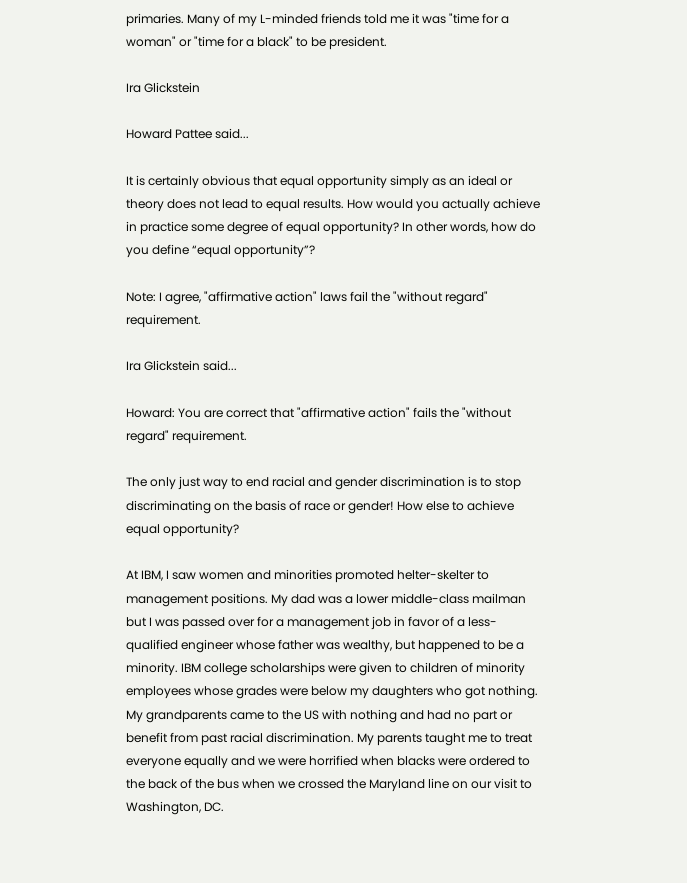primaries. Many of my L-minded friends told me it was "time for a woman" or "time for a black" to be president.

Ira Glickstein

Howard Pattee said...

It is certainly obvious that equal opportunity simply as an ideal or theory does not lead to equal results. How would you actually achieve in practice some degree of equal opportunity? In other words, how do you define “equal opportunity”?

Note: I agree, "affirmative action" laws fail the "without regard" requirement.

Ira Glickstein said...

Howard: You are correct that "affirmative action" fails the "without regard" requirement.

The only just way to end racial and gender discrimination is to stop discriminating on the basis of race or gender! How else to achieve equal opportunity?

At IBM, I saw women and minorities promoted helter-skelter to management positions. My dad was a lower middle-class mailman but I was passed over for a management job in favor of a less-qualified engineer whose father was wealthy, but happened to be a minority. IBM college scholarships were given to children of minority employees whose grades were below my daughters who got nothing. My grandparents came to the US with nothing and had no part or benefit from past racial discrimination. My parents taught me to treat everyone equally and we were horrified when blacks were ordered to the back of the bus when we crossed the Maryland line on our visit to Washington, DC.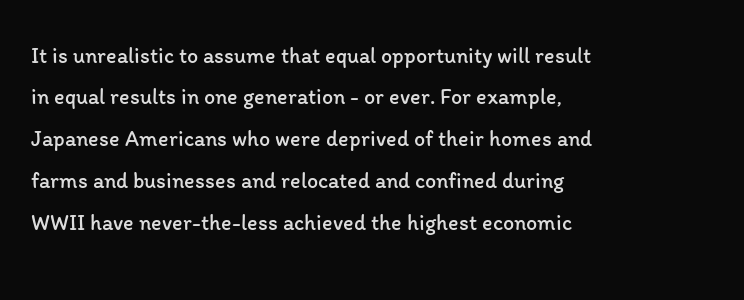It is unrealistic to assume that equal opportunity will result in equal results in one generation - or ever. For example, Japanese Americans who were deprived of their homes and farms and businesses and relocated and confined during WWII have never-the-less achieved the highest economic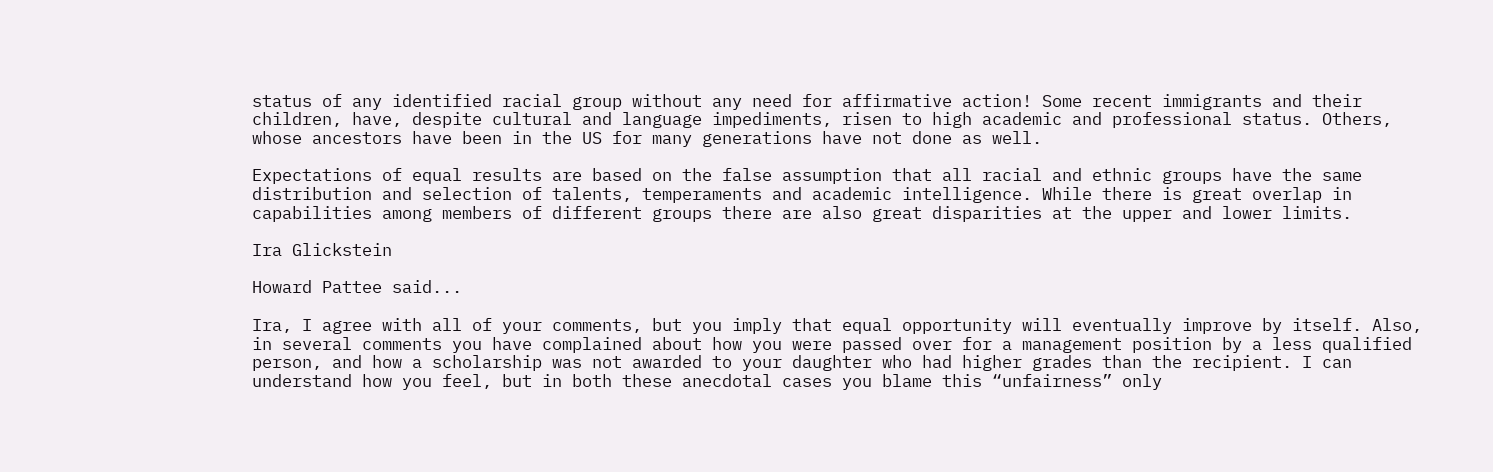status of any identified racial group without any need for affirmative action! Some recent immigrants and their children, have, despite cultural and language impediments, risen to high academic and professional status. Others, whose ancestors have been in the US for many generations have not done as well.

Expectations of equal results are based on the false assumption that all racial and ethnic groups have the same distribution and selection of talents, temperaments and academic intelligence. While there is great overlap in capabilities among members of different groups there are also great disparities at the upper and lower limits.

Ira Glickstein

Howard Pattee said...

Ira, I agree with all of your comments, but you imply that equal opportunity will eventually improve by itself. Also, in several comments you have complained about how you were passed over for a management position by a less qualified person, and how a scholarship was not awarded to your daughter who had higher grades than the recipient. I can understand how you feel, but in both these anecdotal cases you blame this “unfairness” only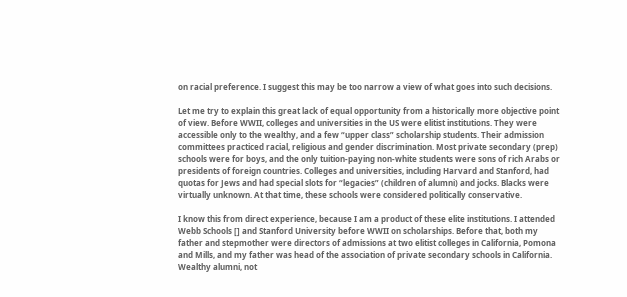on racial preference. I suggest this may be too narrow a view of what goes into such decisions.

Let me try to explain this great lack of equal opportunity from a historically more objective point of view. Before WWII, colleges and universities in the US were elitist institutions. They were accessible only to the wealthy, and a few “upper class” scholarship students. Their admission committees practiced racial, religious and gender discrimination. Most private secondary (prep) schools were for boys, and the only tuition-paying non-white students were sons of rich Arabs or presidents of foreign countries. Colleges and universities, including Harvard and Stanford, had quotas for Jews and had special slots for “legacies” (children of alumni) and jocks. Blacks were virtually unknown. At that time, these schools were considered politically conservative.

I know this from direct experience, because I am a product of these elite institutions. I attended Webb Schools [] and Stanford University before WWII on scholarships. Before that, both my father and stepmother were directors of admissions at two elitist colleges in California, Pomona and Mills, and my father was head of the association of private secondary schools in California. Wealthy alumni, not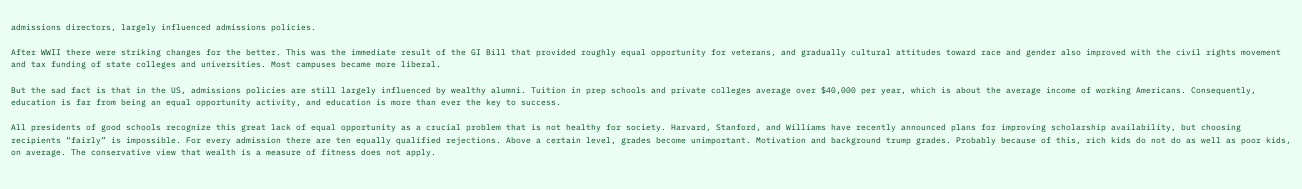admissions directors, largely influenced admissions policies.

After WWII there were striking changes for the better. This was the immediate result of the GI Bill that provided roughly equal opportunity for veterans, and gradually cultural attitudes toward race and gender also improved with the civil rights movement and tax funding of state colleges and universities. Most campuses became more liberal.

But the sad fact is that in the US, admissions policies are still largely influenced by wealthy alumni. Tuition in prep schools and private colleges average over $40,000 per year, which is about the average income of working Americans. Consequently, education is far from being an equal opportunity activity, and education is more than ever the key to success.

All presidents of good schools recognize this great lack of equal opportunity as a crucial problem that is not healthy for society. Harvard, Stanford, and Williams have recently announced plans for improving scholarship availability, but choosing recipients “fairly” is impossible. For every admission there are ten equally qualified rejections. Above a certain level, grades become unimportant. Motivation and background trump grades. Probably because of this, rich kids do not do as well as poor kids, on average. The conservative view that wealth is a measure of fitness does not apply.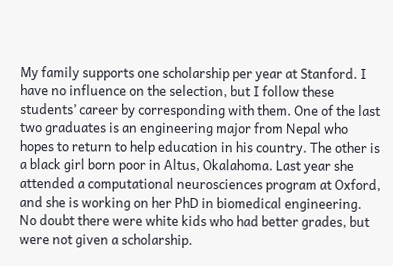My family supports one scholarship per year at Stanford. I have no influence on the selection, but I follow these students’ career by corresponding with them. One of the last two graduates is an engineering major from Nepal who hopes to return to help education in his country. The other is a black girl born poor in Altus, Okalahoma. Last year she attended a computational neurosciences program at Oxford, and she is working on her PhD in biomedical engineering. No doubt there were white kids who had better grades, but were not given a scholarship.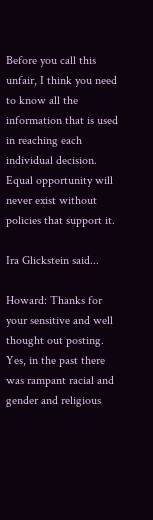Before you call this unfair, I think you need to know all the information that is used in reaching each individual decision. Equal opportunity will never exist without policies that support it.

Ira Glickstein said...

Howard: Thanks for your sensitive and well thought out posting. Yes, in the past there was rampant racial and gender and religious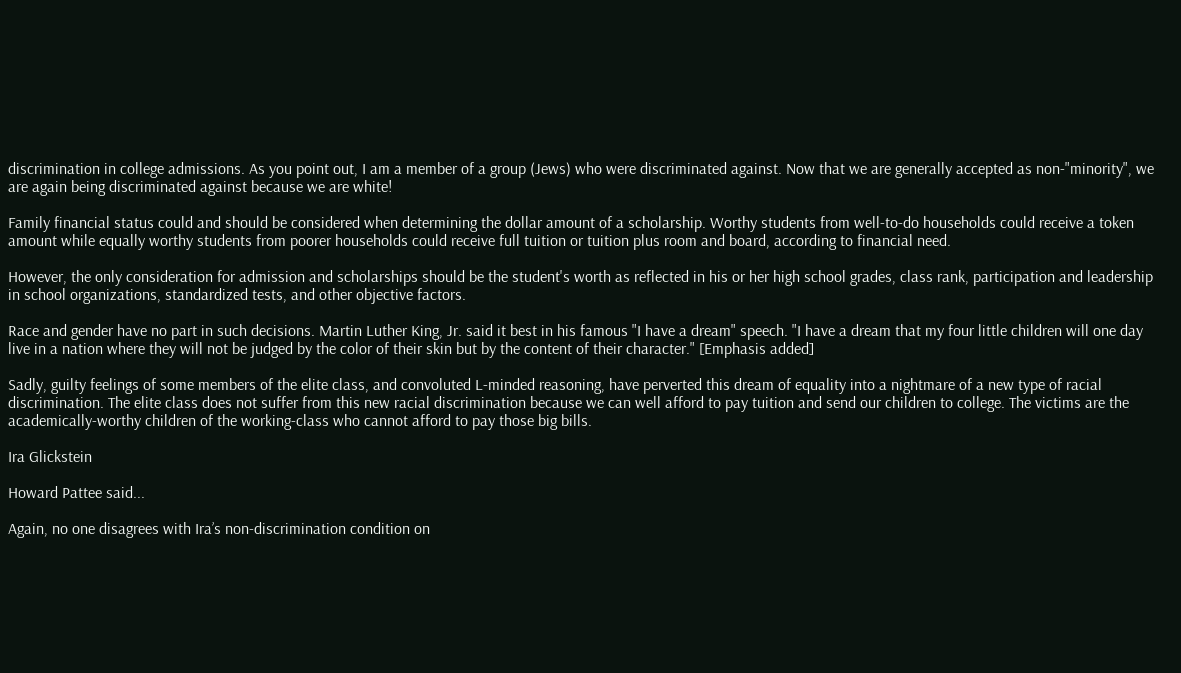discrimination in college admissions. As you point out, I am a member of a group (Jews) who were discriminated against. Now that we are generally accepted as non-"minority", we are again being discriminated against because we are white!

Family financial status could and should be considered when determining the dollar amount of a scholarship. Worthy students from well-to-do households could receive a token amount while equally worthy students from poorer households could receive full tuition or tuition plus room and board, according to financial need.

However, the only consideration for admission and scholarships should be the student's worth as reflected in his or her high school grades, class rank, participation and leadership in school organizations, standardized tests, and other objective factors.

Race and gender have no part in such decisions. Martin Luther King, Jr. said it best in his famous "I have a dream" speech. "I have a dream that my four little children will one day live in a nation where they will not be judged by the color of their skin but by the content of their character." [Emphasis added]

Sadly, guilty feelings of some members of the elite class, and convoluted L-minded reasoning, have perverted this dream of equality into a nightmare of a new type of racial discrimination. The elite class does not suffer from this new racial discrimination because we can well afford to pay tuition and send our children to college. The victims are the academically-worthy children of the working-class who cannot afford to pay those big bills.

Ira Glickstein

Howard Pattee said...

Again, no one disagrees with Ira’s non-discrimination condition on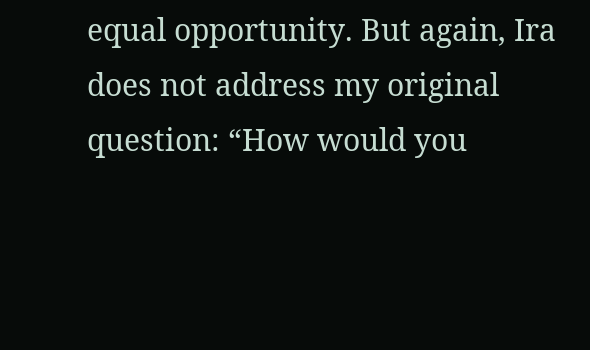equal opportunity. But again, Ira does not address my original question: “How would you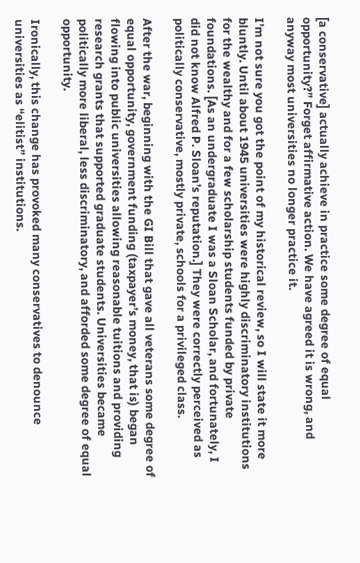[a conservative] actually achieve in practice some degree of equal opportunity?” Forget affirmative action. We have agreed it is wrong, and anyway most universities no longer practice it.

I’m not sure you got the point of my historical review, so I will state it more bluntly. Until about 1945 universities were highly discriminatory institutions for the wealthy and for a few scholarship students funded by private foundations. [As an undergraduate I was a Sloan Scholar, and fortunately, I did not know Alfred P. Sloan’s reputation.] They were correctly perceived as politically conservative, mostly private, schools for a privileged class.

After the war, beginning with the GI Bill that gave all veterans some degree of equal opportunity, government funding (taxpayer’s money, that is) began flowing into public universities allowing reasonable tuitions and providing research grants that supported graduate students. Universities became politically more liberal, less discriminatory, and afforded some degree of equal opportunity.

Ironically, this change has provoked many conservatives to denounce universities as “elitist” institutions.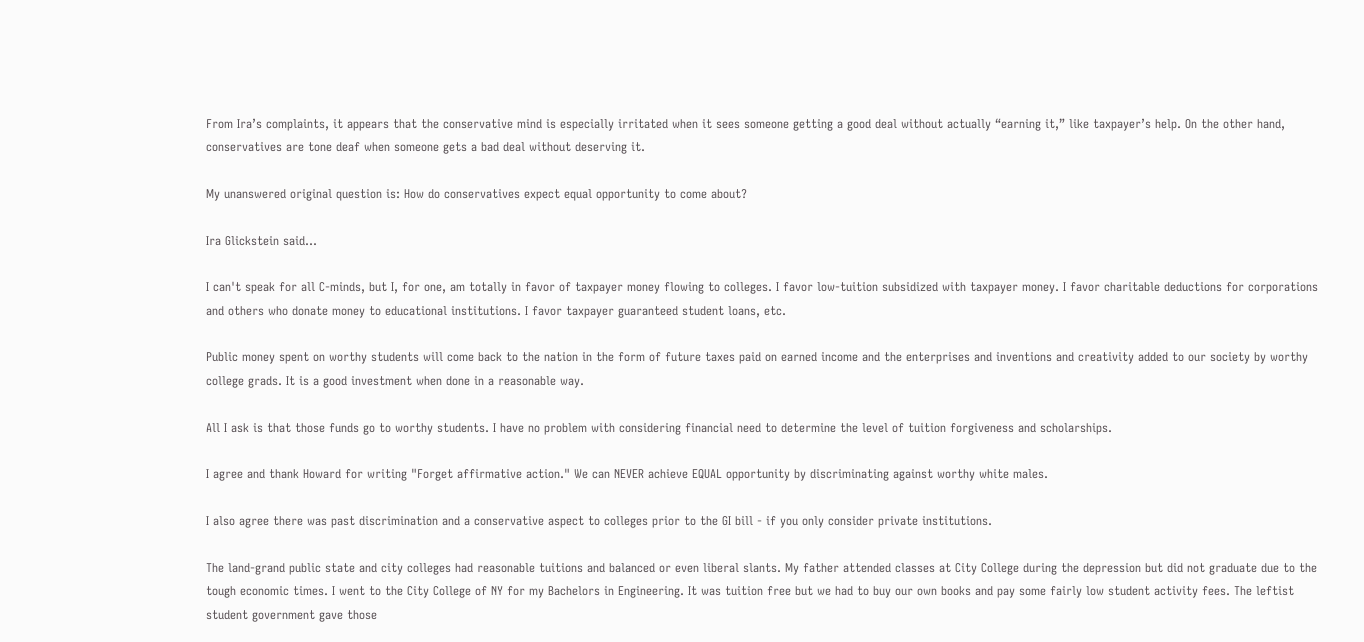From Ira’s complaints, it appears that the conservative mind is especially irritated when it sees someone getting a good deal without actually “earning it,” like taxpayer’s help. On the other hand, conservatives are tone deaf when someone gets a bad deal without deserving it.

My unanswered original question is: How do conservatives expect equal opportunity to come about?

Ira Glickstein said...

I can't speak for all C-minds, but I, for one, am totally in favor of taxpayer money flowing to colleges. I favor low-tuition subsidized with taxpayer money. I favor charitable deductions for corporations and others who donate money to educational institutions. I favor taxpayer guaranteed student loans, etc.

Public money spent on worthy students will come back to the nation in the form of future taxes paid on earned income and the enterprises and inventions and creativity added to our society by worthy college grads. It is a good investment when done in a reasonable way.

All I ask is that those funds go to worthy students. I have no problem with considering financial need to determine the level of tuition forgiveness and scholarships.

I agree and thank Howard for writing "Forget affirmative action." We can NEVER achieve EQUAL opportunity by discriminating against worthy white males.

I also agree there was past discrimination and a conservative aspect to colleges prior to the GI bill - if you only consider private institutions.

The land-grand public state and city colleges had reasonable tuitions and balanced or even liberal slants. My father attended classes at City College during the depression but did not graduate due to the tough economic times. I went to the City College of NY for my Bachelors in Engineering. It was tuition free but we had to buy our own books and pay some fairly low student activity fees. The leftist student government gave those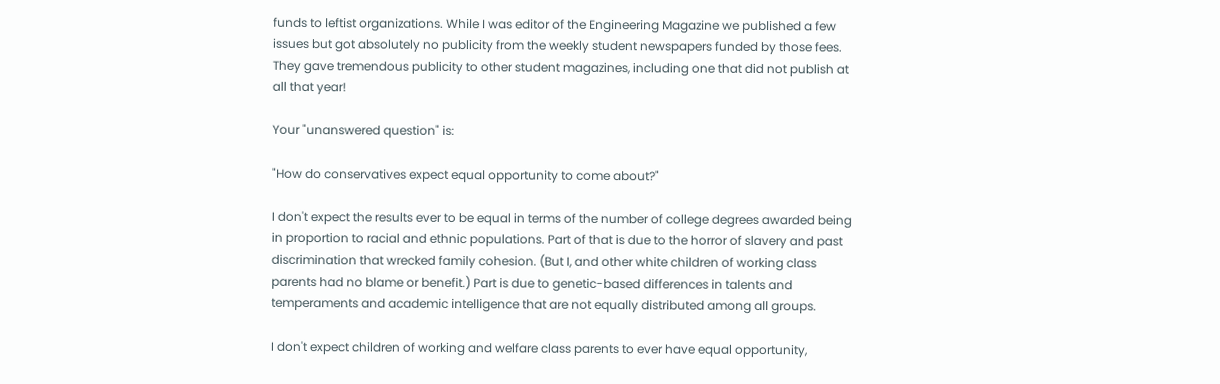funds to leftist organizations. While I was editor of the Engineering Magazine we published a few issues but got absolutely no publicity from the weekly student newspapers funded by those fees. They gave tremendous publicity to other student magazines, including one that did not publish at all that year!

Your "unanswered question" is:

"How do conservatives expect equal opportunity to come about?"

I don't expect the results ever to be equal in terms of the number of college degrees awarded being in proportion to racial and ethnic populations. Part of that is due to the horror of slavery and past discrimination that wrecked family cohesion. (But I, and other white children of working class parents had no blame or benefit.) Part is due to genetic-based differences in talents and temperaments and academic intelligence that are not equally distributed among all groups.

I don't expect children of working and welfare class parents to ever have equal opportunity,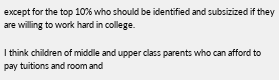except for the top 10% who should be identified and subsizized if they are willing to work hard in college.

I think children of middle and upper class parents who can afford to pay tuitions and room and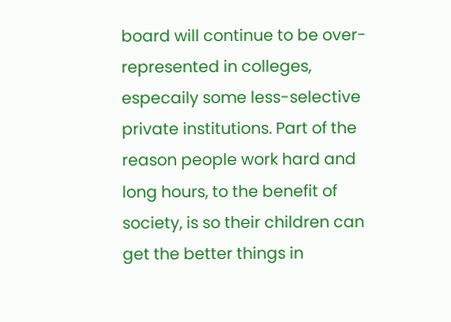board will continue to be over-represented in colleges, especaily some less-selective private institutions. Part of the reason people work hard and long hours, to the benefit of society, is so their children can get the better things in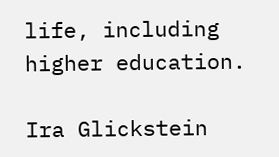life, including higher education.

Ira Glickstein